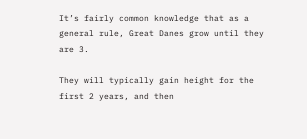It’s fairly common knowledge that as a general rule, Great Danes grow until they are 3.

They will typically gain height for the first 2 years, and then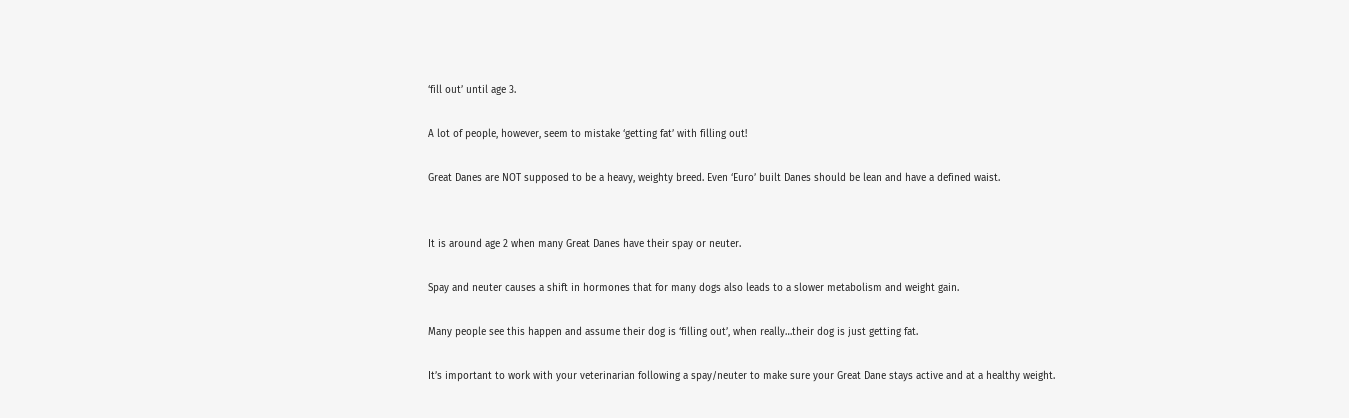‘fill out’ until age 3.

A lot of people, however, seem to mistake ‘getting fat’ with filling out!

Great Danes are NOT supposed to be a heavy, weighty breed. Even ‘Euro’ built Danes should be lean and have a defined waist.


It is around age 2 when many Great Danes have their spay or neuter.

Spay and neuter causes a shift in hormones that for many dogs also leads to a slower metabolism and weight gain.

Many people see this happen and assume their dog is ‘filling out’, when really…their dog is just getting fat.

It’s important to work with your veterinarian following a spay/neuter to make sure your Great Dane stays active and at a healthy weight.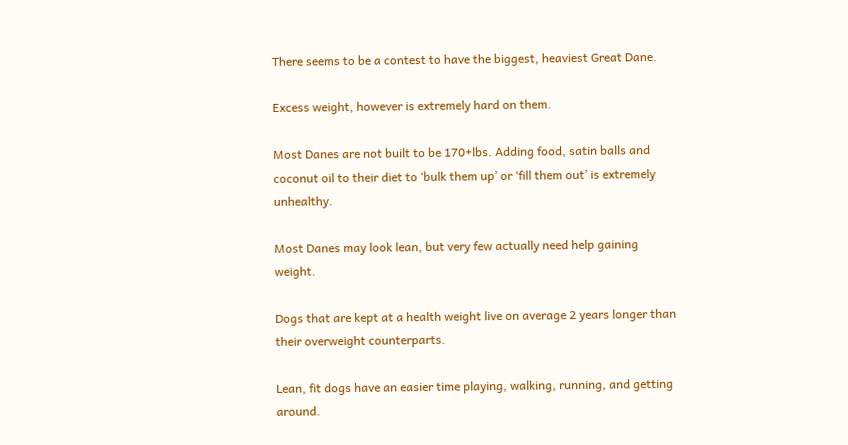There seems to be a contest to have the biggest, heaviest Great Dane.

Excess weight, however is extremely hard on them.

Most Danes are not built to be 170+lbs. Adding food, satin balls and coconut oil to their diet to ‘bulk them up’ or ‘fill them out’ is extremely unhealthy.

Most Danes may look lean, but very few actually need help gaining weight.

Dogs that are kept at a health weight live on average 2 years longer than their overweight counterparts.

Lean, fit dogs have an easier time playing, walking, running, and getting around.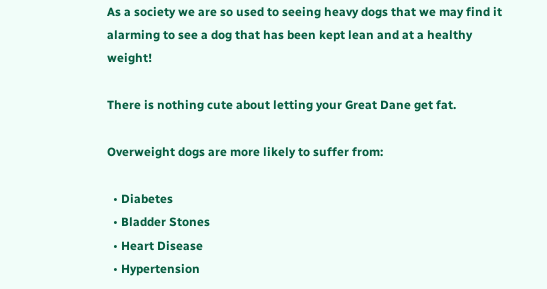As a society we are so used to seeing heavy dogs that we may find it alarming to see a dog that has been kept lean and at a healthy weight!

There is nothing cute about letting your Great Dane get fat.

Overweight dogs are more likely to suffer from:

  • Diabetes
  • Bladder Stones
  • Heart Disease
  • Hypertension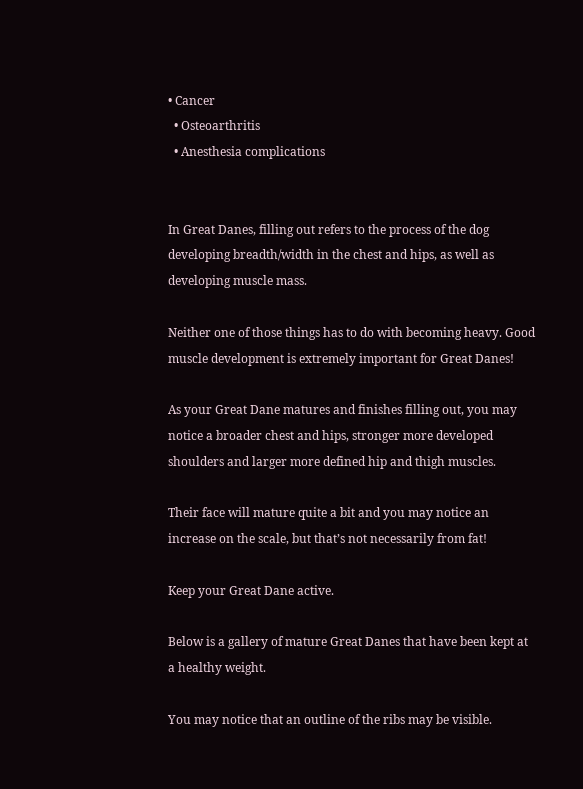• Cancer
  • Osteoarthritis
  • Anesthesia complications


In Great Danes, filling out refers to the process of the dog developing breadth/width in the chest and hips, as well as developing muscle mass.

Neither one of those things has to do with becoming heavy. Good muscle development is extremely important for Great Danes!

As your Great Dane matures and finishes filling out, you may notice a broader chest and hips, stronger more developed shoulders and larger more defined hip and thigh muscles.

Their face will mature quite a bit and you may notice an increase on the scale, but that’s not necessarily from fat!

Keep your Great Dane active.

Below is a gallery of mature Great Danes that have been kept at a healthy weight.

You may notice that an outline of the ribs may be visible.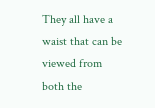They all have a waist that can be viewed from both the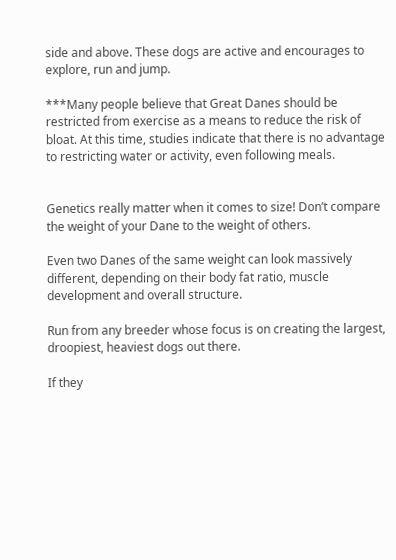side and above. These dogs are active and encourages to explore, run and jump.

***Many people believe that Great Danes should be restricted from exercise as a means to reduce the risk of bloat. At this time, studies indicate that there is no advantage to restricting water or activity, even following meals.


Genetics really matter when it comes to size! Don’t compare the weight of your Dane to the weight of others.

Even two Danes of the same weight can look massively different, depending on their body fat ratio, muscle development and overall structure.

Run from any breeder whose focus is on creating the largest, droopiest, heaviest dogs out there.

If they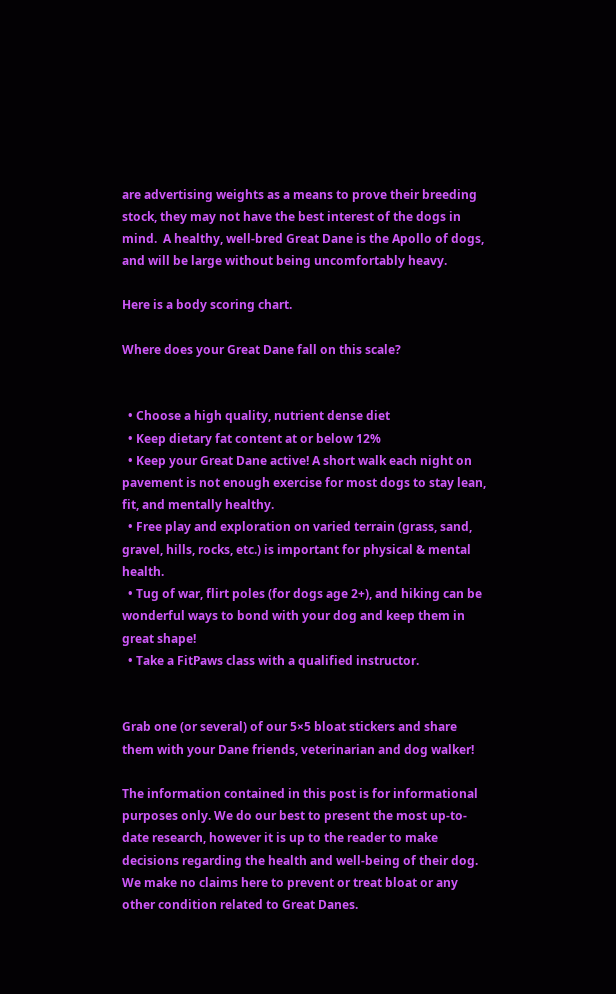are advertising weights as a means to prove their breeding stock, they may not have the best interest of the dogs in mind.  A healthy, well-bred Great Dane is the Apollo of dogs, and will be large without being uncomfortably heavy.

Here is a body scoring chart.

Where does your Great Dane fall on this scale?


  • Choose a high quality, nutrient dense diet
  • Keep dietary fat content at or below 12%
  • Keep your Great Dane active! A short walk each night on pavement is not enough exercise for most dogs to stay lean, fit, and mentally healthy.
  • Free play and exploration on varied terrain (grass, sand, gravel, hills, rocks, etc.) is important for physical & mental health.
  • Tug of war, flirt poles (for dogs age 2+), and hiking can be wonderful ways to bond with your dog and keep them in great shape!
  • Take a FitPaws class with a qualified instructor.


Grab one (or several) of our 5×5 bloat stickers and share them with your Dane friends, veterinarian and dog walker!

The information contained in this post is for informational purposes only. We do our best to present the most up-to-date research, however it is up to the reader to make decisions regarding the health and well-being of their dog. We make no claims here to prevent or treat bloat or any other condition related to Great Danes.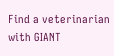Find a veterinarian with GIANT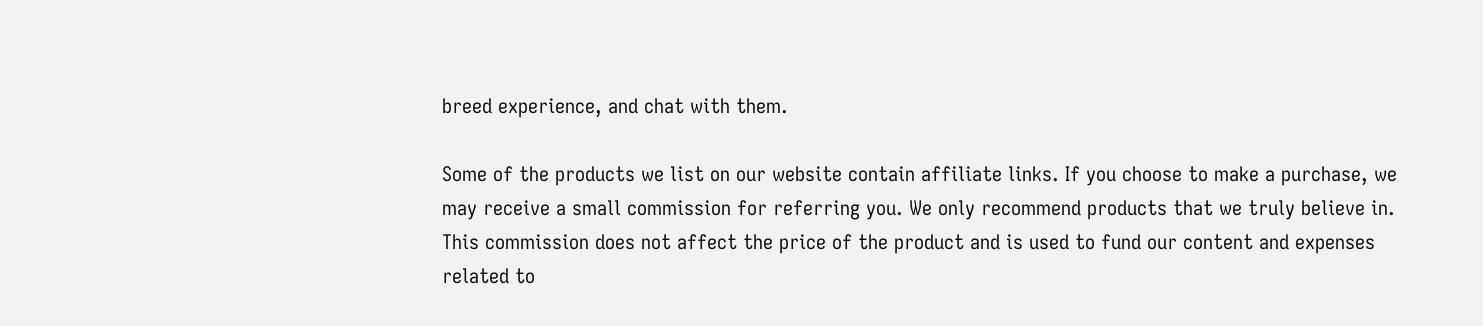breed experience, and chat with them.

Some of the products we list on our website contain affiliate links. If you choose to make a purchase, we may receive a small commission for referring you. We only recommend products that we truly believe in. This commission does not affect the price of the product and is used to fund our content and expenses related to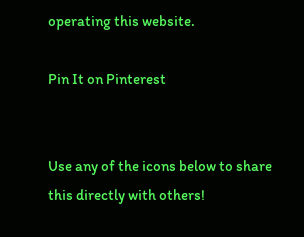operating this website.

Pin It on Pinterest


Use any of the icons below to share this directly with others!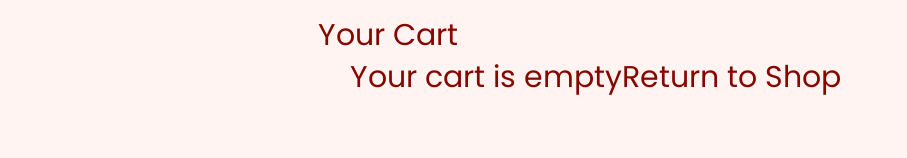Your Cart
    Your cart is emptyReturn to Shop